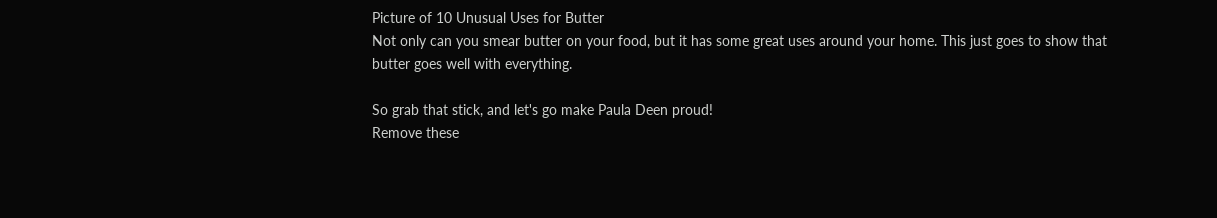Picture of 10 Unusual Uses for Butter
Not only can you smear butter on your food, but it has some great uses around your home. This just goes to show that butter goes well with everything.

So grab that stick, and let's go make Paula Deen proud!
Remove these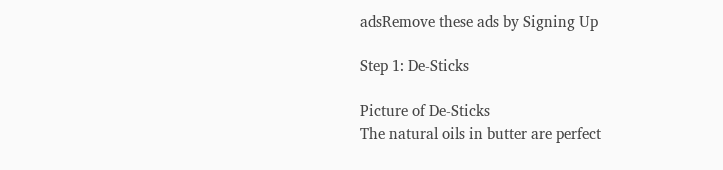adsRemove these ads by Signing Up

Step 1: De-Sticks

Picture of De-Sticks
The natural oils in butter are perfect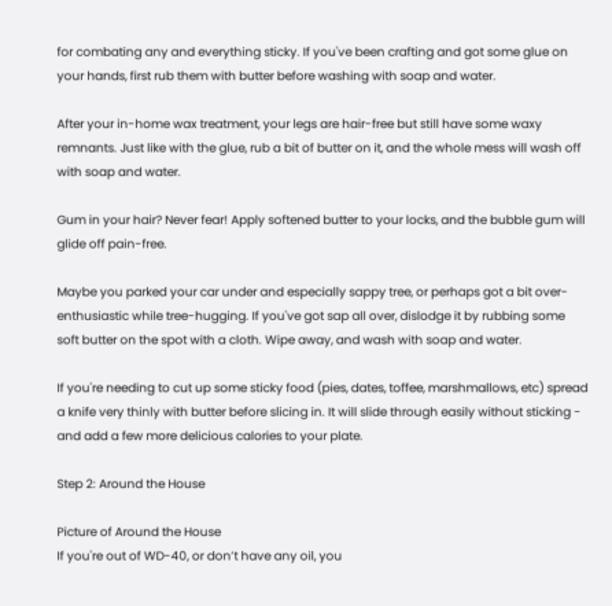for combating any and everything sticky. If you've been crafting and got some glue on your hands, first rub them with butter before washing with soap and water.

After your in-home wax treatment, your legs are hair-free but still have some waxy remnants. Just like with the glue, rub a bit of butter on it, and the whole mess will wash off with soap and water.

Gum in your hair? Never fear! Apply softened butter to your locks, and the bubble gum will glide off pain-free.

Maybe you parked your car under and especially sappy tree, or perhaps got a bit over-enthusiastic while tree-hugging. If you've got sap all over, dislodge it by rubbing some soft butter on the spot with a cloth. Wipe away, and wash with soap and water.

If you're needing to cut up some sticky food (pies, dates, toffee, marshmallows, etc) spread a knife very thinly with butter before slicing in. It will slide through easily without sticking - and add a few more delicious calories to your plate.

Step 2: Around the House

Picture of Around the House
If you're out of WD-40, or don’t have any oil, you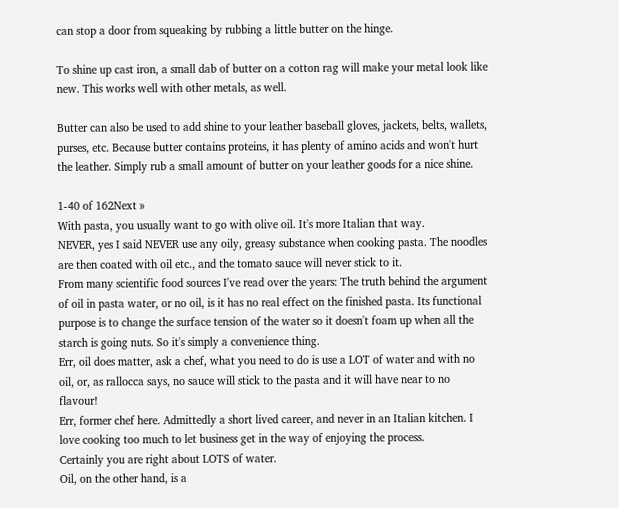can stop a door from squeaking by rubbing a little butter on the hinge.

To shine up cast iron, a small dab of butter on a cotton rag will make your metal look like new. This works well with other metals, as well.

Butter can also be used to add shine to your leather baseball gloves, jackets, belts, wallets, purses, etc. Because butter contains proteins, it has plenty of amino acids and won't hurt the leather. Simply rub a small amount of butter on your leather goods for a nice shine.

1-40 of 162Next »
With pasta, you usually want to go with olive oil. It's more Italian that way.
NEVER, yes I said NEVER use any oily, greasy substance when cooking pasta. The noodles are then coated with oil etc., and the tomato sauce will never stick to it.
From many scientific food sources I've read over the years: The truth behind the argument of oil in pasta water, or no oil, is it has no real effect on the finished pasta. Its functional purpose is to change the surface tension of the water so it doesn't foam up when all the starch is going nuts. So it's simply a convenience thing.
Err, oil does matter, ask a chef, what you need to do is use a LOT of water and with no oil, or, as rallocca says, no sauce will stick to the pasta and it will have near to no flavour!
Err, former chef here. Admittedly a short lived career, and never in an Italian kitchen. I love cooking too much to let business get in the way of enjoying the process.
Certainly you are right about LOTS of water.
Oil, on the other hand, is a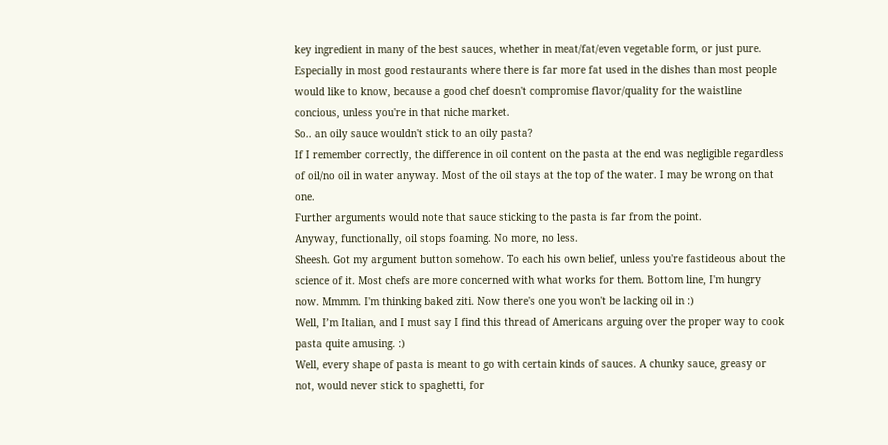key ingredient in many of the best sauces, whether in meat/fat/even vegetable form, or just pure. Especially in most good restaurants where there is far more fat used in the dishes than most people would like to know, because a good chef doesn't compromise flavor/quality for the waistline concious, unless you're in that niche market.
So.. an oily sauce wouldn't stick to an oily pasta?
If I remember correctly, the difference in oil content on the pasta at the end was negligible regardless of oil/no oil in water anyway. Most of the oil stays at the top of the water. I may be wrong on that one.
Further arguments would note that sauce sticking to the pasta is far from the point.
Anyway, functionally, oil stops foaming. No more, no less.
Sheesh. Got my argument button somehow. To each his own belief, unless you're fastideous about the science of it. Most chefs are more concerned with what works for them. Bottom line, I'm hungry now. Mmmm. I'm thinking baked ziti. Now there's one you won't be lacking oil in :)
Well, I’m Italian, and I must say I find this thread of Americans arguing over the proper way to cook pasta quite amusing. :)
Well, every shape of pasta is meant to go with certain kinds of sauces. A chunky sauce, greasy or not, would never stick to spaghetti, for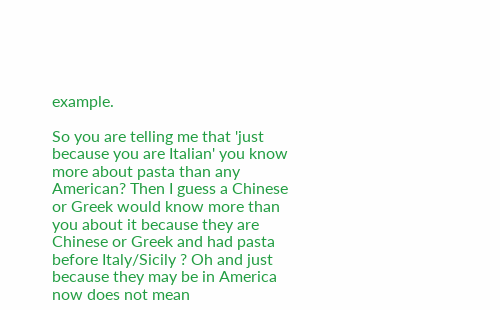example.

So you are telling me that 'just because you are Italian' you know more about pasta than any American? Then I guess a Chinese or Greek would know more than you about it because they are Chinese or Greek and had pasta before Italy/Sicily ? Oh and just because they may be in America now does not mean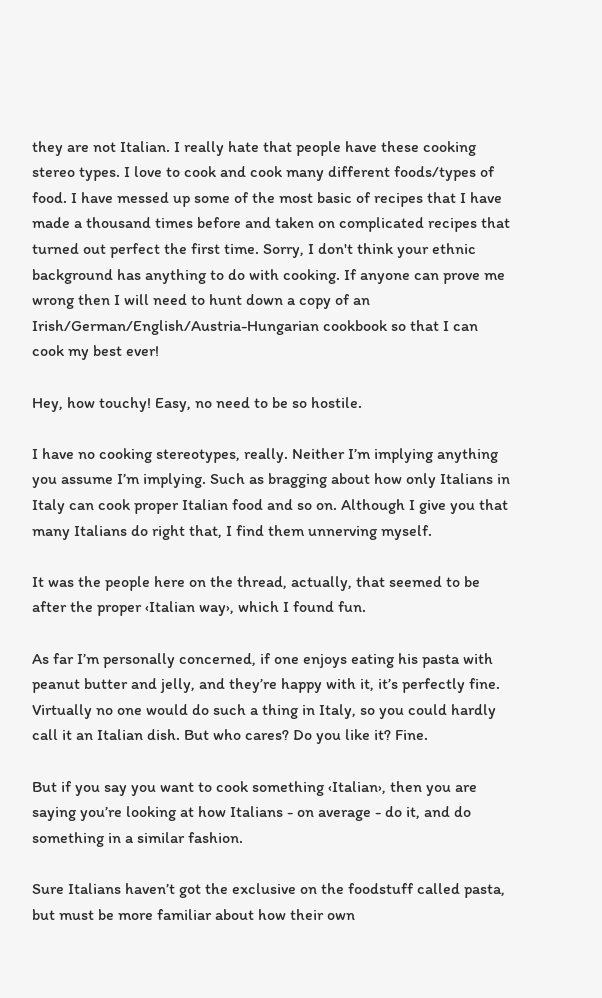they are not Italian. I really hate that people have these cooking stereo types. I love to cook and cook many different foods/types of food. I have messed up some of the most basic of recipes that I have made a thousand times before and taken on complicated recipes that turned out perfect the first time. Sorry, I don't think your ethnic background has anything to do with cooking. If anyone can prove me wrong then I will need to hunt down a copy of an Irish/German/English/Austria-Hungarian cookbook so that I can cook my best ever!

Hey, how touchy! Easy, no need to be so hostile.

I have no cooking stereotypes, really. Neither I’m implying anything you assume I’m implying. Such as bragging about how only Italians in Italy can cook proper Italian food and so on. Although I give you that many Italians do right that, I find them unnerving myself.

It was the people here on the thread, actually, that seemed to be after the proper ‹Italian way›, which I found fun.

As far I’m personally concerned, if one enjoys eating his pasta with peanut butter and jelly, and they’re happy with it, it’s perfectly fine. Virtually no one would do such a thing in Italy, so you could hardly call it an Italian dish. But who cares? Do you like it? Fine.

But if you say you want to cook something ‹Italian›, then you are saying you’re looking at how Italians - on average - do it, and do something in a similar fashion.

Sure Italians haven’t got the exclusive on the foodstuff called pasta, but must be more familiar about how their own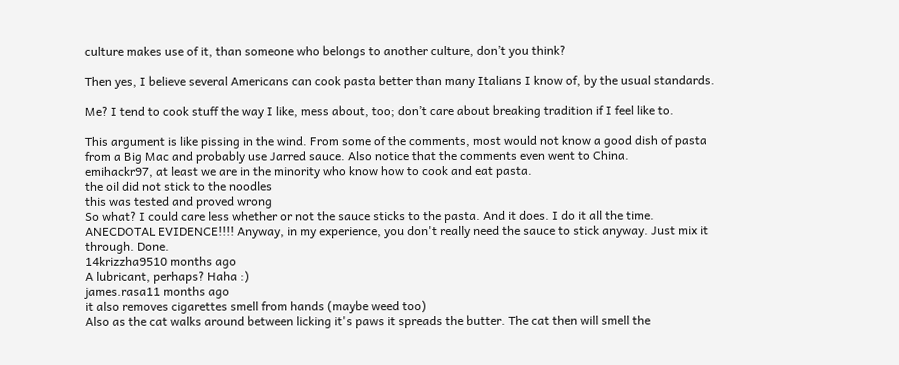culture makes use of it, than someone who belongs to another culture, don’t you think?

Then yes, I believe several Americans can cook pasta better than many Italians I know of, by the usual standards.

Me? I tend to cook stuff the way I like, mess about, too; don’t care about breaking tradition if I feel like to.

This argument is like pissing in the wind. From some of the comments, most would not know a good dish of pasta from a Big Mac and probably use Jarred sauce. Also notice that the comments even went to China.
emihackr97, at least we are in the minority who know how to cook and eat pasta.
the oil did not stick to the noodles
this was tested and proved wrong
So what? I could care less whether or not the sauce sticks to the pasta. And it does. I do it all the time.
ANECDOTAL EVIDENCE!!!! Anyway, in my experience, you don't really need the sauce to stick anyway. Just mix it through. Done.
14krizzha9510 months ago
A lubricant, perhaps? Haha :)
james.rasa11 months ago
it also removes cigarettes smell from hands (maybe weed too)
Also as the cat walks around between licking it's paws it spreads the butter. The cat then will smell the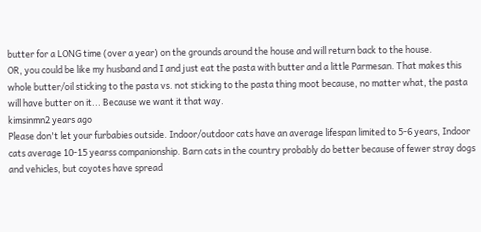butter for a LONG time (over a year) on the grounds around the house and will return back to the house.
OR, you could be like my husband and I and just eat the pasta with butter and a little Parmesan. That makes this whole butter/oil sticking to the pasta vs. not sticking to the pasta thing moot because, no matter what, the pasta will have butter on it... Because we want it that way.
kimsinmn2 years ago
Please don't let your furbabies outside. Indoor/outdoor cats have an average lifespan limited to 5-6 years, Indoor cats average 10-15 yearss companionship. Barn cats in the country probably do better because of fewer stray dogs and vehicles, but coyotes have spread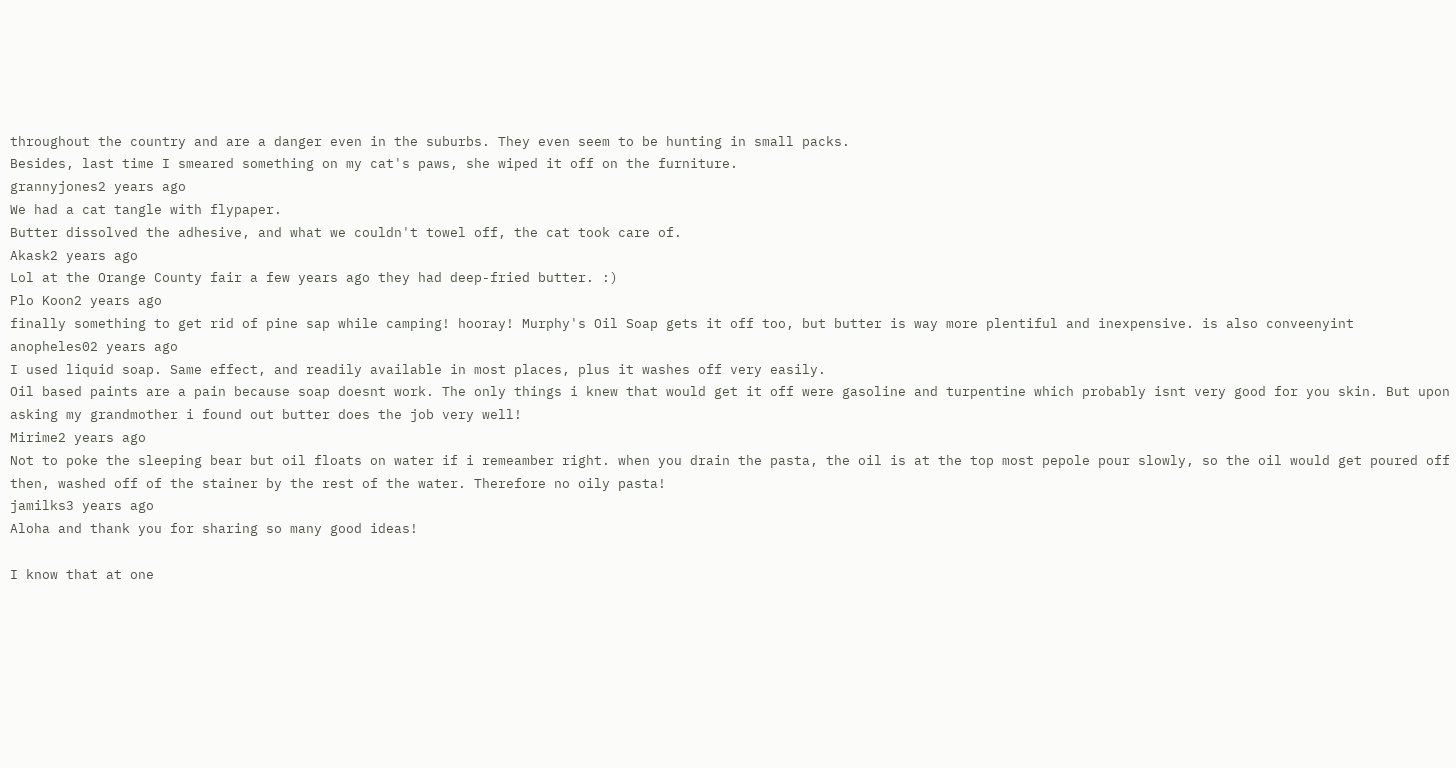throughout the country and are a danger even in the suburbs. They even seem to be hunting in small packs.
Besides, last time I smeared something on my cat's paws, she wiped it off on the furniture.
grannyjones2 years ago
We had a cat tangle with flypaper.
Butter dissolved the adhesive, and what we couldn't towel off, the cat took care of.
Akask2 years ago
Lol at the Orange County fair a few years ago they had deep-fried butter. :)
Plo Koon2 years ago
finally something to get rid of pine sap while camping! hooray! Murphy's Oil Soap gets it off too, but butter is way more plentiful and inexpensive. is also conveenyint
anopheles02 years ago
I used liquid soap. Same effect, and readily available in most places, plus it washes off very easily.
Oil based paints are a pain because soap doesnt work. The only things i knew that would get it off were gasoline and turpentine which probably isnt very good for you skin. But upon asking my grandmother i found out butter does the job very well!
Mirime2 years ago
Not to poke the sleeping bear but oil floats on water if i remeamber right. when you drain the pasta, the oil is at the top most pepole pour slowly, so the oil would get poured off then, washed off of the stainer by the rest of the water. Therefore no oily pasta!
jamilks3 years ago
Aloha and thank you for sharing so many good ideas!

I know that at one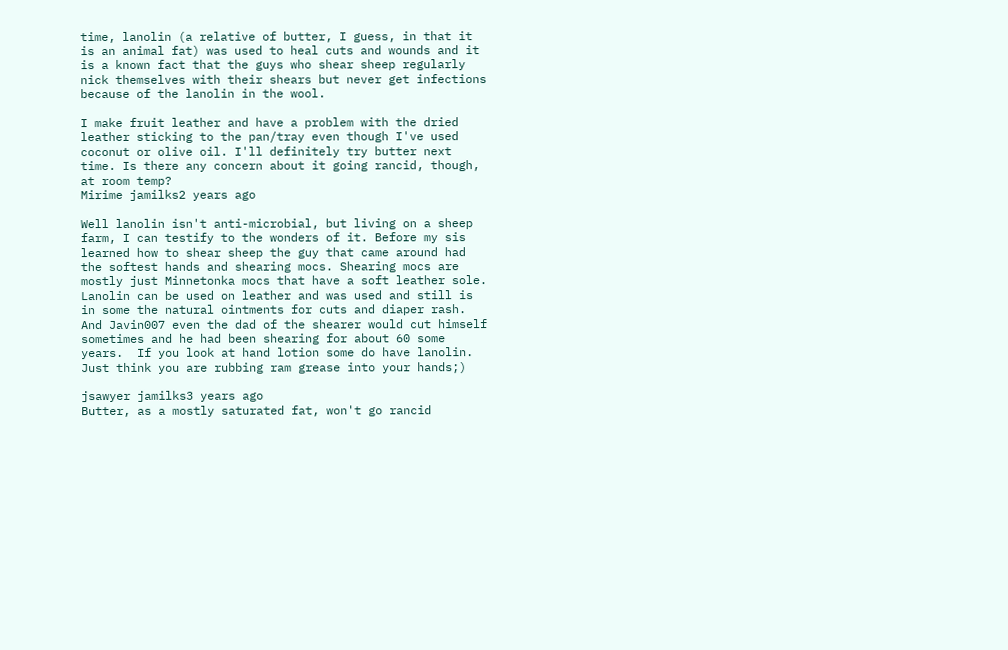time, lanolin (a relative of butter, I guess, in that it is an animal fat) was used to heal cuts and wounds and it is a known fact that the guys who shear sheep regularly nick themselves with their shears but never get infections because of the lanolin in the wool.

I make fruit leather and have a problem with the dried leather sticking to the pan/tray even though I've used coconut or olive oil. I'll definitely try butter next time. Is there any concern about it going rancid, though, at room temp?
Mirime jamilks2 years ago

Well lanolin isn't anti-microbial, but living on a sheep farm, I can testify to the wonders of it. Before my sis learned how to shear sheep the guy that came around had the softest hands and shearing mocs. Shearing mocs are mostly just Minnetonka mocs that have a soft leather sole. Lanolin can be used on leather and was used and still is in some the natural ointments for cuts and diaper rash. And Javin007 even the dad of the shearer would cut himself sometimes and he had been shearing for about 60 some years.  If you look at hand lotion some do have lanolin.  Just think you are rubbing ram grease into your hands;)

jsawyer jamilks3 years ago
Butter, as a mostly saturated fat, won't go rancid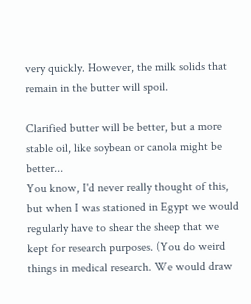very quickly. However, the milk solids that remain in the butter will spoil.

Clarified butter will be better, but a more stable oil, like soybean or canola might be better...
You know, I'd never really thought of this, but when I was stationed in Egypt we would regularly have to shear the sheep that we kept for research purposes. (You do weird things in medical research. We would draw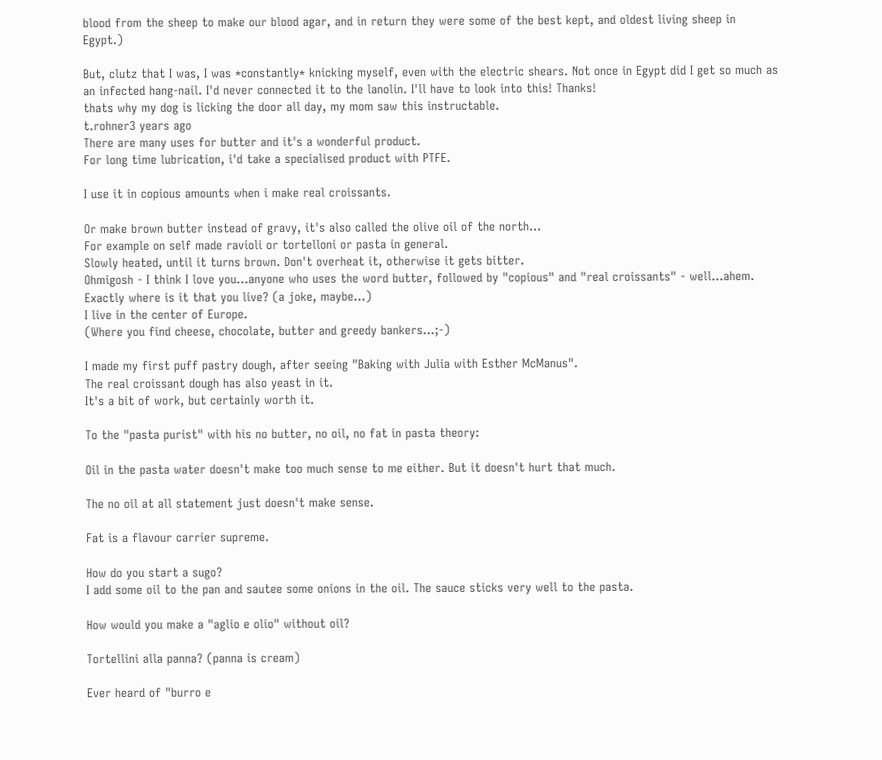blood from the sheep to make our blood agar, and in return they were some of the best kept, and oldest living sheep in Egypt.)

But, clutz that I was, I was *constantly* knicking myself, even with the electric shears. Not once in Egypt did I get so much as an infected hang-nail. I'd never connected it to the lanolin. I'll have to look into this! Thanks!
thats why my dog is licking the door all day, my mom saw this instructable.
t.rohner3 years ago
There are many uses for butter and it's a wonderful product.
For long time lubrication, i'd take a specialised product with PTFE.

I use it in copious amounts when i make real croissants.

Or make brown butter instead of gravy, it's also called the olive oil of the north...
For example on self made ravioli or tortelloni or pasta in general.
Slowly heated, until it turns brown. Don't overheat it, otherwise it gets bitter.
Ohmigosh - I think I love you...anyone who uses the word butter, followed by "copious" and "real croissants" - well...ahem.
Exactly where is it that you live? (a joke, maybe...)
I live in the center of Europe.
(Where you find cheese, chocolate, butter and greedy bankers...;-)

I made my first puff pastry dough, after seeing "Baking with Julia with Esther McManus".
The real croissant dough has also yeast in it.
It's a bit of work, but certainly worth it.

To the "pasta purist" with his no butter, no oil, no fat in pasta theory:

Oil in the pasta water doesn't make too much sense to me either. But it doesn't hurt that much.

The no oil at all statement just doesn't make sense.

Fat is a flavour carrier supreme.

How do you start a sugo?
I add some oil to the pan and sautee some onions in the oil. The sauce sticks very well to the pasta.

How would you make a "aglio e olio" without oil?

Tortellini alla panna? (panna is cream)

Ever heard of "burro e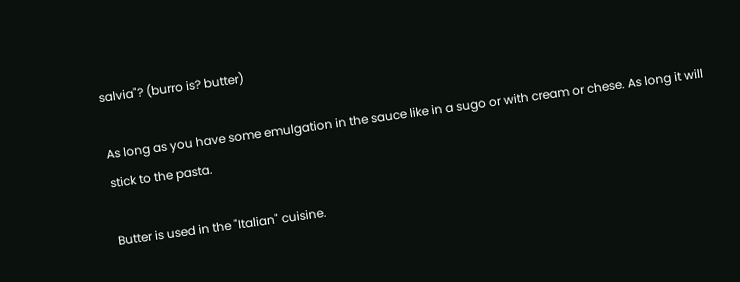salvia"? (burro is? butter)

As long as you have some emulgation in the sauce like in a sugo or with cream or chese. As long it will stick to the pasta.

Butter is used in the "Italian" cuisine.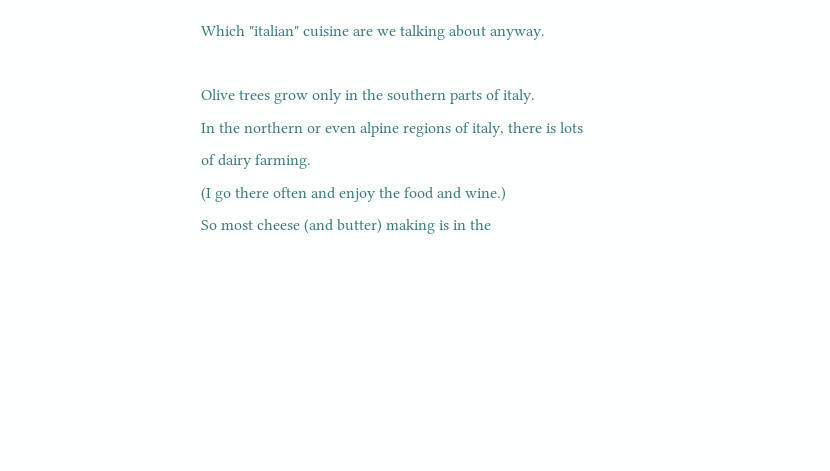Which "italian" cuisine are we talking about anyway.

Olive trees grow only in the southern parts of italy.
In the northern or even alpine regions of italy, there is lots of dairy farming.
(I go there often and enjoy the food and wine.)
So most cheese (and butter) making is in the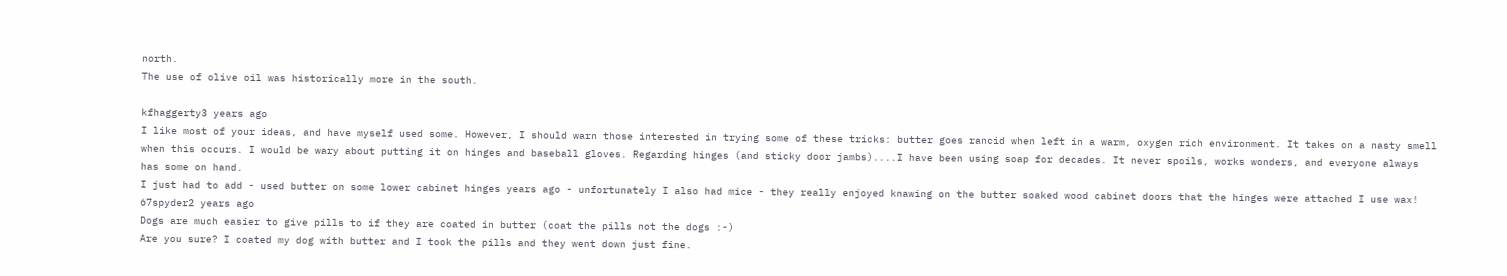north.
The use of olive oil was historically more in the south.

kfhaggerty3 years ago
I like most of your ideas, and have myself used some. However, I should warn those interested in trying some of these tricks: butter goes rancid when left in a warm, oxygen rich environment. It takes on a nasty smell when this occurs. I would be wary about putting it on hinges and baseball gloves. Regarding hinges (and sticky door jambs)....I have been using soap for decades. It never spoils, works wonders, and everyone always has some on hand.
I just had to add - used butter on some lower cabinet hinges years ago - unfortunately I also had mice - they really enjoyed knawing on the butter soaked wood cabinet doors that the hinges were attached I use wax!
67spyder2 years ago
Dogs are much easier to give pills to if they are coated in butter (coat the pills not the dogs :-)
Are you sure? I coated my dog with butter and I took the pills and they went down just fine.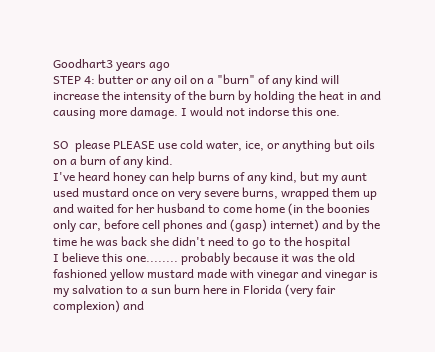Goodhart3 years ago
STEP 4: butter or any oil on a "burn" of any kind will increase the intensity of the burn by holding the heat in and causing more damage. I would not indorse this one.

SO  please PLEASE use cold water, ice, or anything but oils on a burn of any kind.
I've heard honey can help burns of any kind, but my aunt used mustard once on very severe burns, wrapped them up and waited for her husband to come home (in the boonies only car, before cell phones and (gasp) internet) and by the time he was back she didn't need to go to the hospital
I believe this one........ probably because it was the old fashioned yellow mustard made with vinegar and vinegar is my salvation to a sun burn here in Florida (very fair complexion) and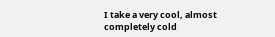I take a very cool, almost completely cold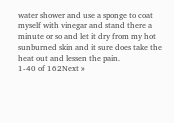water shower and use a sponge to coat myself with vinegar and stand there a minute or so and let it dry from my hot sunburned skin and it sure does take the heat out and lessen the pain.
1-40 of 162Next »